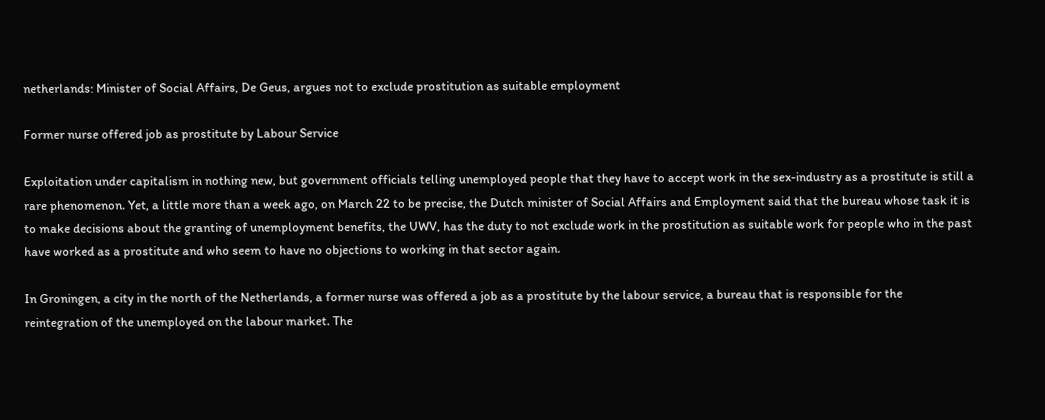netherlands: Minister of Social Affairs, De Geus, argues not to exclude prostitution as suitable employment

Former nurse offered job as prostitute by Labour Service

Exploitation under capitalism in nothing new, but government officials telling unemployed people that they have to accept work in the sex-industry as a prostitute is still a rare phenomenon. Yet, a little more than a week ago, on March 22 to be precise, the Dutch minister of Social Affairs and Employment said that the bureau whose task it is to make decisions about the granting of unemployment benefits, the UWV, has the duty to not exclude work in the prostitution as suitable work for people who in the past have worked as a prostitute and who seem to have no objections to working in that sector again.

In Groningen, a city in the north of the Netherlands, a former nurse was offered a job as a prostitute by the labour service, a bureau that is responsible for the reintegration of the unemployed on the labour market. The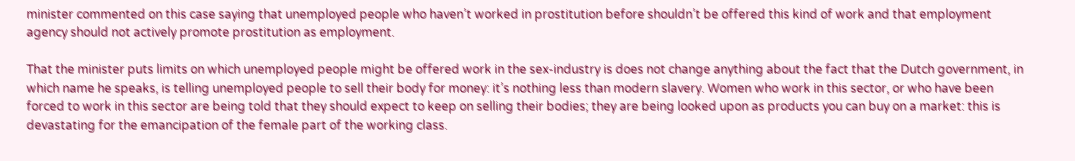minister commented on this case saying that unemployed people who haven’t worked in prostitution before shouldn’t be offered this kind of work and that employment agency should not actively promote prostitution as employment.

That the minister puts limits on which unemployed people might be offered work in the sex-industry is does not change anything about the fact that the Dutch government, in which name he speaks, is telling unemployed people to sell their body for money: it’s nothing less than modern slavery. Women who work in this sector, or who have been forced to work in this sector are being told that they should expect to keep on selling their bodies; they are being looked upon as products you can buy on a market: this is devastating for the emancipation of the female part of the working class.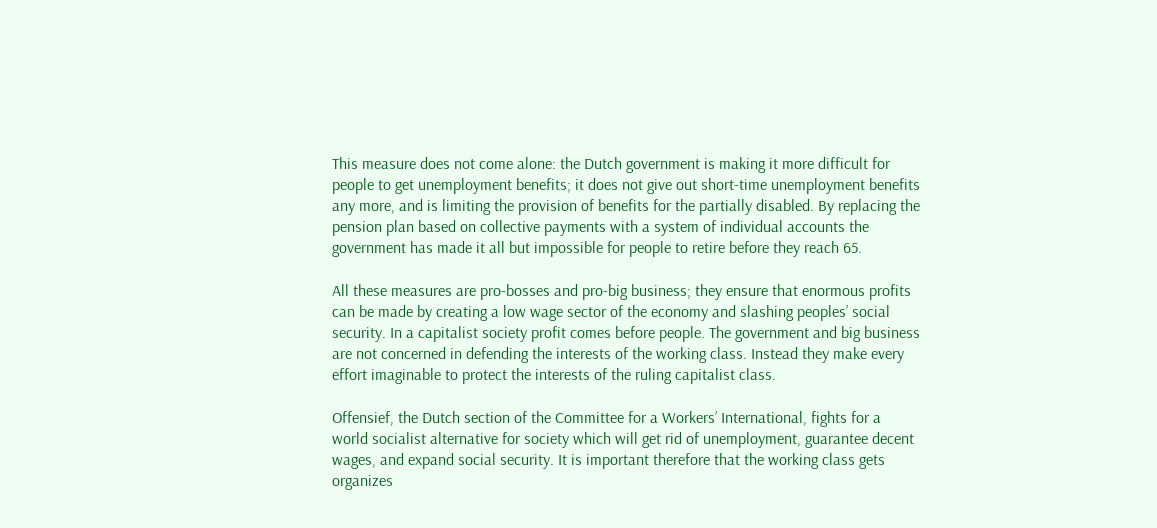This measure does not come alone: the Dutch government is making it more difficult for people to get unemployment benefits; it does not give out short-time unemployment benefits any more, and is limiting the provision of benefits for the partially disabled. By replacing the pension plan based on collective payments with a system of individual accounts the government has made it all but impossible for people to retire before they reach 65.

All these measures are pro-bosses and pro-big business; they ensure that enormous profits can be made by creating a low wage sector of the economy and slashing peoples’ social security. In a capitalist society profit comes before people. The government and big business are not concerned in defending the interests of the working class. Instead they make every effort imaginable to protect the interests of the ruling capitalist class.

Offensief, the Dutch section of the Committee for a Workers’ International, fights for a world socialist alternative for society which will get rid of unemployment, guarantee decent wages, and expand social security. It is important therefore that the working class gets organizes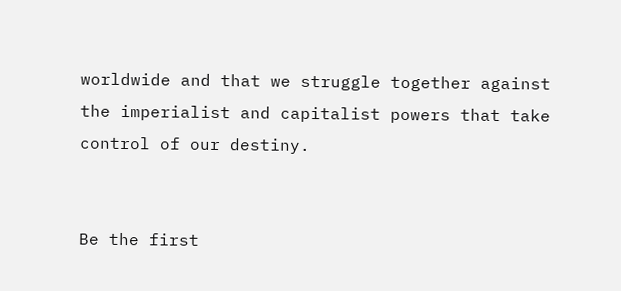worldwide and that we struggle together against the imperialist and capitalist powers that take control of our destiny.


Be the first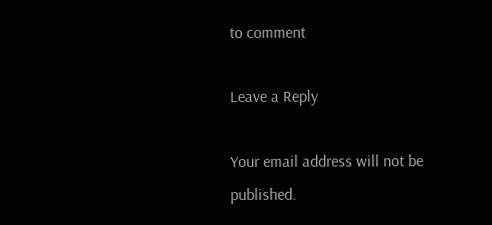to comment

Leave a Reply

Your email address will not be published.